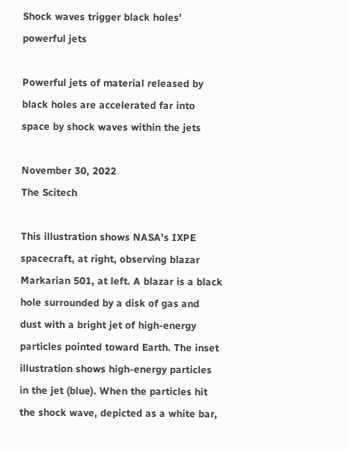Shock waves trigger black holes’ powerful jets

Powerful jets of material released by black holes are accelerated far into space by shock waves within the jets

November 30, 2022
The Scitech

This illustration shows NASA’s IXPE spacecraft, at right, observing blazar Markarian 501, at left. A blazar is a black hole surrounded by a disk of gas and dust with a bright jet of high-energy particles pointed toward Earth. The inset illustration shows high-energy particles in the jet (blue). When the particles hit the shock wave, depicted as a white bar,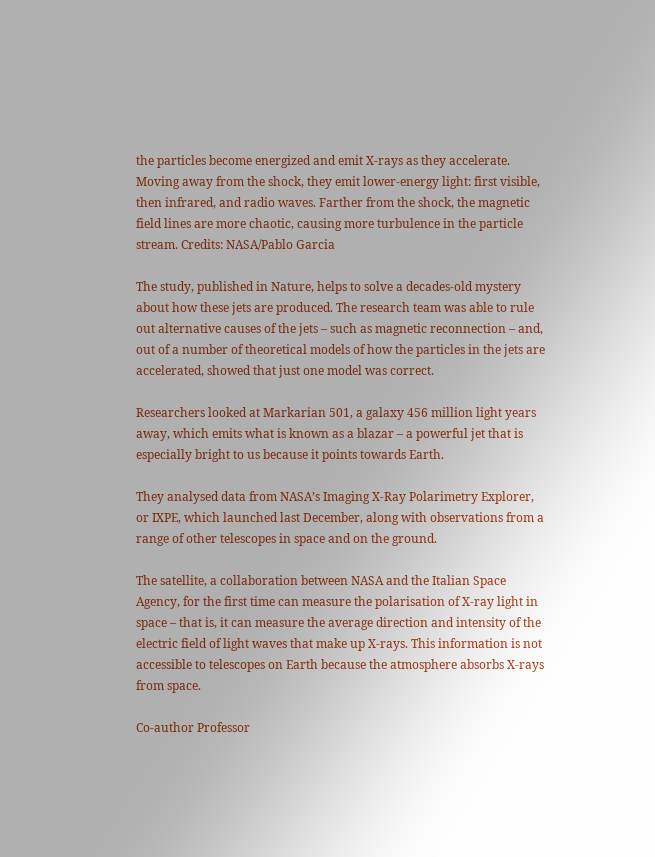the particles become energized and emit X-rays as they accelerate. Moving away from the shock, they emit lower-energy light: first visible, then infrared, and radio waves. Farther from the shock, the magnetic field lines are more chaotic, causing more turbulence in the particle stream. Credits: NASA/Pablo Garcia

The study, published in Nature, helps to solve a decades-old mystery about how these jets are produced. The research team was able to rule out alternative causes of the jets – such as magnetic reconnection – and, out of a number of theoretical models of how the particles in the jets are accelerated, showed that just one model was correct.

Researchers looked at Markarian 501, a galaxy 456 million light years away, which emits what is known as a blazar – a powerful jet that is especially bright to us because it points towards Earth.

They analysed data from NASA’s Imaging X-Ray Polarimetry Explorer, or IXPE, which launched last December, along with observations from a range of other telescopes in space and on the ground.

The satellite, a collaboration between NASA and the Italian Space Agency, for the first time can measure the polarisation of X-ray light in space – that is, it can measure the average direction and intensity of the electric field of light waves that make up X-rays. This information is not accessible to telescopes on Earth because the atmosphere absorbs X-rays from space.

Co-author Professor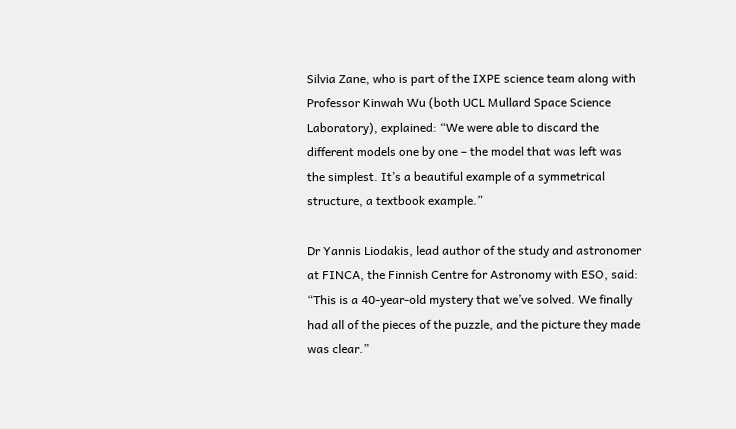Silvia Zane, who is part of the IXPE science team along with Professor Kinwah Wu (both UCL Mullard Space Science Laboratory), explained: “We were able to discard the different models one by one – the model that was left was the simplest. It’s a beautiful example of a symmetrical structure, a textbook example.”

Dr Yannis Liodakis, lead author of the study and astronomer at FINCA, the Finnish Centre for Astronomy with ESO, said: “This is a 40-year-old mystery that we’ve solved. We finally had all of the pieces of the puzzle, and the picture they made was clear.”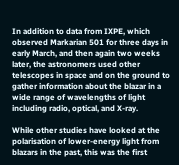In addition to data from IXPE, which observed Markarian 501 for three days in early March, and then again two weeks later, the astronomers used other telescopes in space and on the ground to gather information about the blazar in a wide range of wavelengths of light including radio, optical, and X-ray.

While other studies have looked at the polarisation of lower-energy light from blazars in the past, this was the first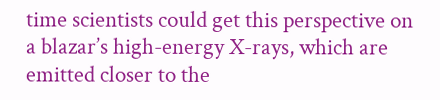time scientists could get this perspective on a blazar’s high-energy X-rays, which are emitted closer to the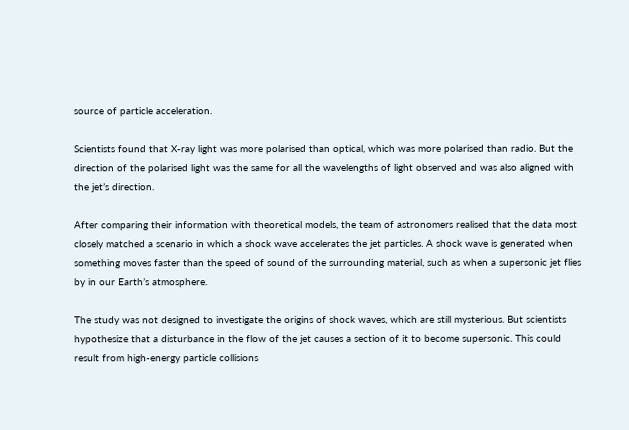source of particle acceleration.

Scientists found that X-ray light was more polarised than optical, which was more polarised than radio. But the direction of the polarised light was the same for all the wavelengths of light observed and was also aligned with the jet’s direction.

After comparing their information with theoretical models, the team of astronomers realised that the data most closely matched a scenario in which a shock wave accelerates the jet particles. A shock wave is generated when something moves faster than the speed of sound of the surrounding material, such as when a supersonic jet flies by in our Earth’s atmosphere.

The study was not designed to investigate the origins of shock waves, which are still mysterious. But scientists hypothesize that a disturbance in the flow of the jet causes a section of it to become supersonic. This could result from high-energy particle collisions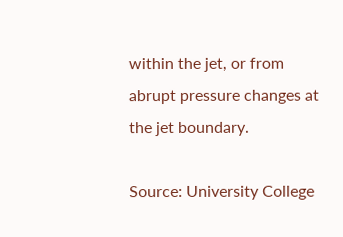within the jet, or from abrupt pressure changes at the jet boundary.

Source: University College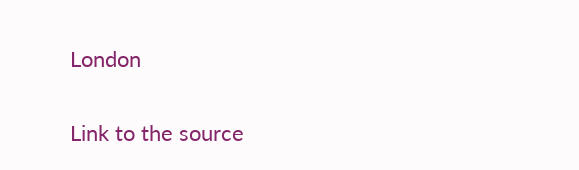London

Link to the source